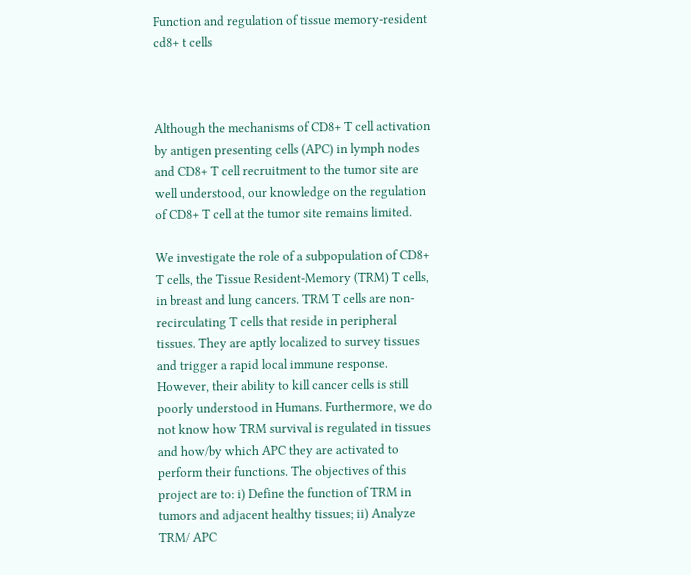Function and regulation of tissue memory-resident
cd8+ t cells



Although the mechanisms of CD8+ T cell activation by antigen presenting cells (APC) in lymph nodes and CD8+ T cell recruitment to the tumor site are well understood, our knowledge on the regulation of CD8+ T cell at the tumor site remains limited.

We investigate the role of a subpopulation of CD8+ T cells, the Tissue Resident-Memory (TRM) T cells, in breast and lung cancers. TRM T cells are non-recirculating T cells that reside in peripheral tissues. They are aptly localized to survey tissues and trigger a rapid local immune response. However, their ability to kill cancer cells is still poorly understood in Humans. Furthermore, we do not know how TRM survival is regulated in tissues and how/by which APC they are activated to perform their functions. The objectives of this project are to: i) Define the function of TRM in tumors and adjacent healthy tissues; ii) Analyze TRM/ APC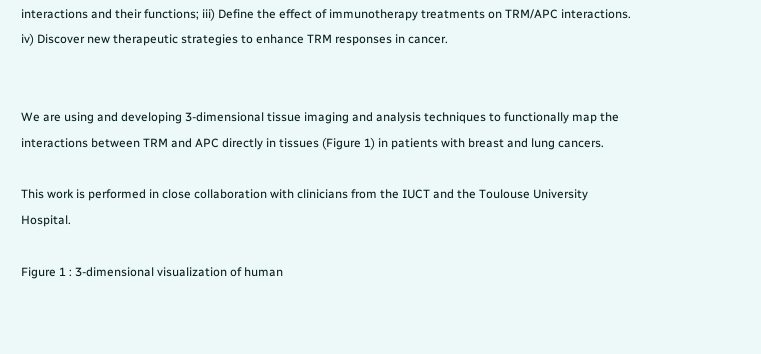interactions and their functions; iii) Define the effect of immunotherapy treatments on TRM/APC interactions. iv) Discover new therapeutic strategies to enhance TRM responses in cancer.


We are using and developing 3-dimensional tissue imaging and analysis techniques to functionally map the interactions between TRM and APC directly in tissues (Figure 1) in patients with breast and lung cancers.

This work is performed in close collaboration with clinicians from the IUCT and the Toulouse University Hospital.

Figure 1 : 3-dimensional visualization of human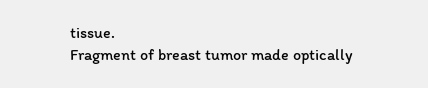tissue.
Fragment of breast tumor made optically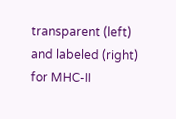transparent (left) and labeled (right) for MHC-II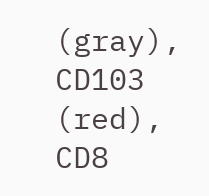(gray), CD103 (red), CD8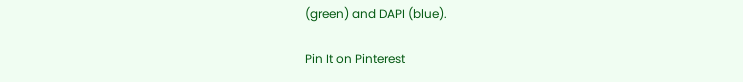(green) and DAPI (blue).

Pin It on Pinterest